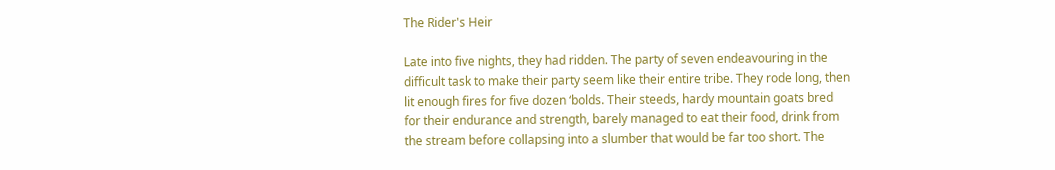The Rider's Heir

Late into five nights, they had ridden. The party of seven endeavouring in the difficult task to make their party seem like their entire tribe. They rode long, then lit enough fires for five dozen ‘bolds. Their steeds, hardy mountain goats bred for their endurance and strength, barely managed to eat their food, drink from the stream before collapsing into a slumber that would be far too short. The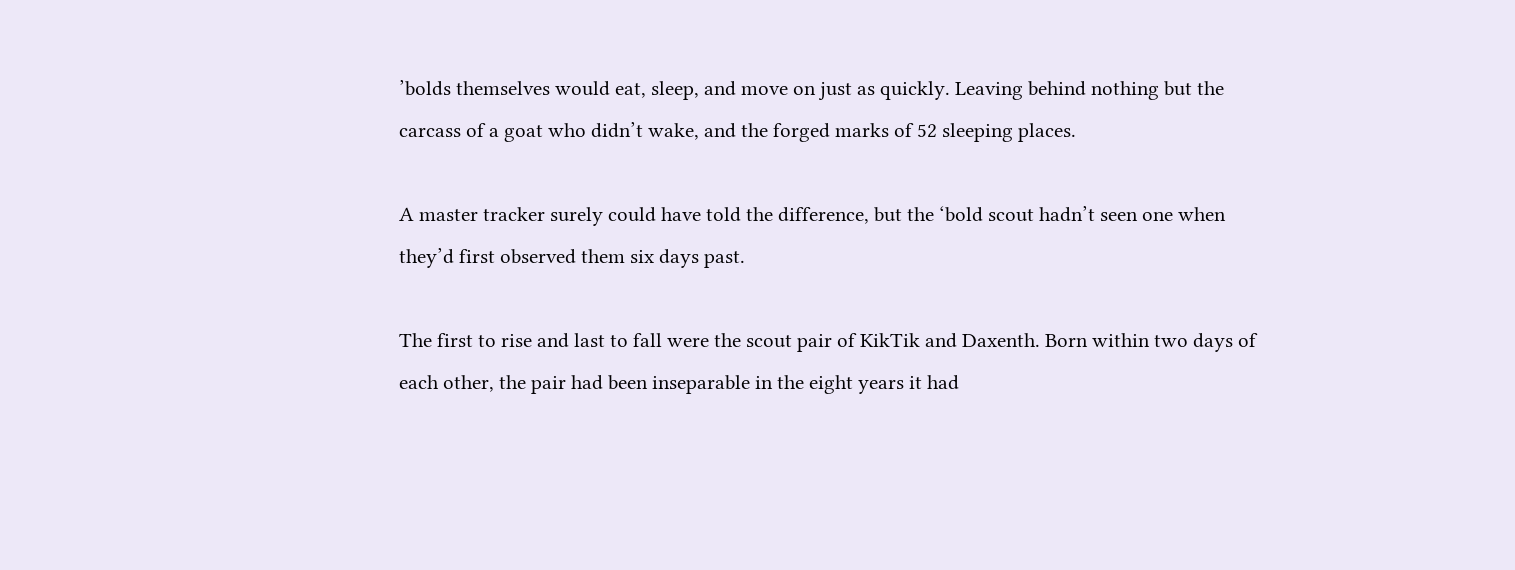’bolds themselves would eat, sleep, and move on just as quickly. Leaving behind nothing but the carcass of a goat who didn’t wake, and the forged marks of 52 sleeping places.

A master tracker surely could have told the difference, but the ‘bold scout hadn’t seen one when they’d first observed them six days past.

The first to rise and last to fall were the scout pair of KikTik and Daxenth. Born within two days of each other, the pair had been inseparable in the eight years it had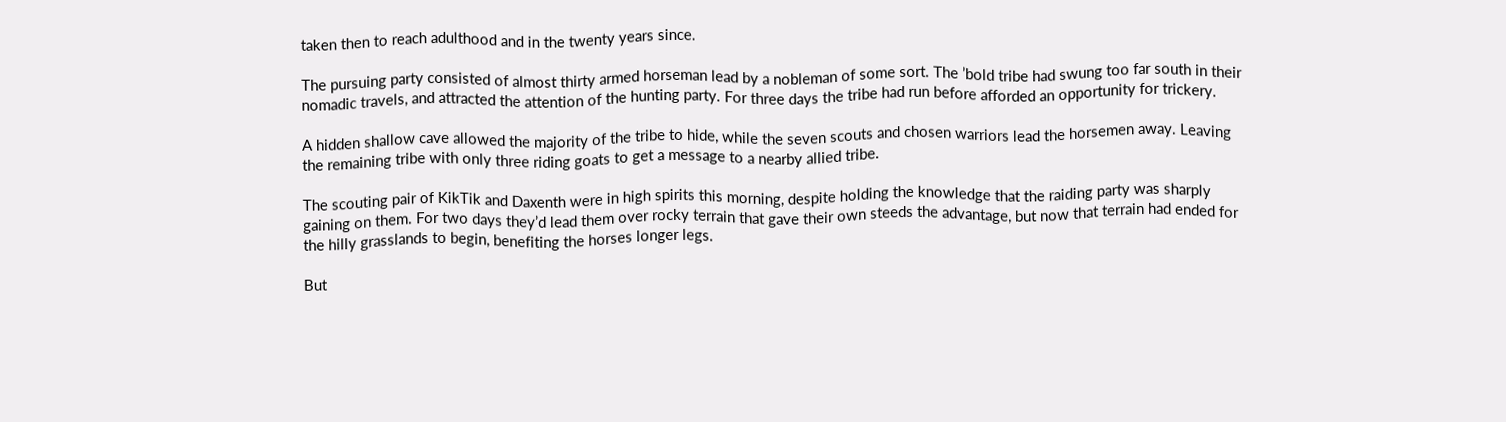taken then to reach adulthood and in the twenty years since.

The pursuing party consisted of almost thirty armed horseman lead by a nobleman of some sort. The ’bold tribe had swung too far south in their nomadic travels, and attracted the attention of the hunting party. For three days the tribe had run before afforded an opportunity for trickery.

A hidden shallow cave allowed the majority of the tribe to hide, while the seven scouts and chosen warriors lead the horsemen away. Leaving the remaining tribe with only three riding goats to get a message to a nearby allied tribe.

The scouting pair of KikTik and Daxenth were in high spirits this morning, despite holding the knowledge that the raiding party was sharply gaining on them. For two days they’d lead them over rocky terrain that gave their own steeds the advantage, but now that terrain had ended for the hilly grasslands to begin, benefiting the horses longer legs.

But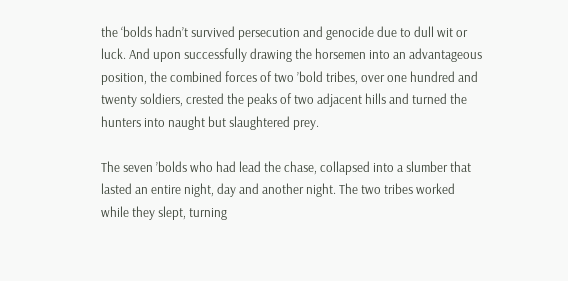the ‘bolds hadn’t survived persecution and genocide due to dull wit or luck. And upon successfully drawing the horsemen into an advantageous position, the combined forces of two ’bold tribes, over one hundred and twenty soldiers, crested the peaks of two adjacent hills and turned the hunters into naught but slaughtered prey.

The seven ’bolds who had lead the chase, collapsed into a slumber that lasted an entire night, day and another night. The two tribes worked while they slept, turning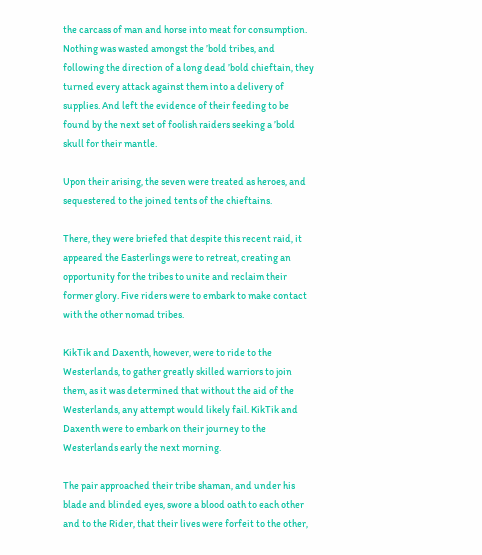the carcass of man and horse into meat for consumption. Nothing was wasted amongst the ’bold tribes, and following the direction of a long dead ’bold chieftain, they turned every attack against them into a delivery of supplies. And left the evidence of their feeding to be found by the next set of foolish raiders seeking a ’bold skull for their mantle.

Upon their arising, the seven were treated as heroes, and sequestered to the joined tents of the chieftains.

There, they were briefed that despite this recent raid, it appeared the Easterlings were to retreat, creating an opportunity for the tribes to unite and reclaim their former glory. Five riders were to embark to make contact with the other nomad tribes.

KikTik and Daxenth, however, were to ride to the Westerlands, to gather greatly skilled warriors to join them, as it was determined that without the aid of the Westerlands, any attempt would likely fail. KikTik and Daxenth were to embark on their journey to the Westerlands early the next morning.

The pair approached their tribe shaman, and under his blade and blinded eyes, swore a blood oath to each other and to the Rider, that their lives were forfeit to the other,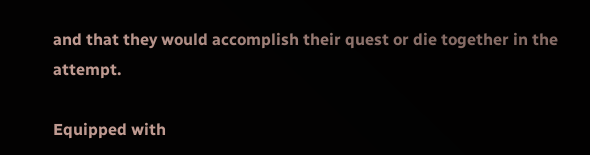and that they would accomplish their quest or die together in the attempt.

Equipped with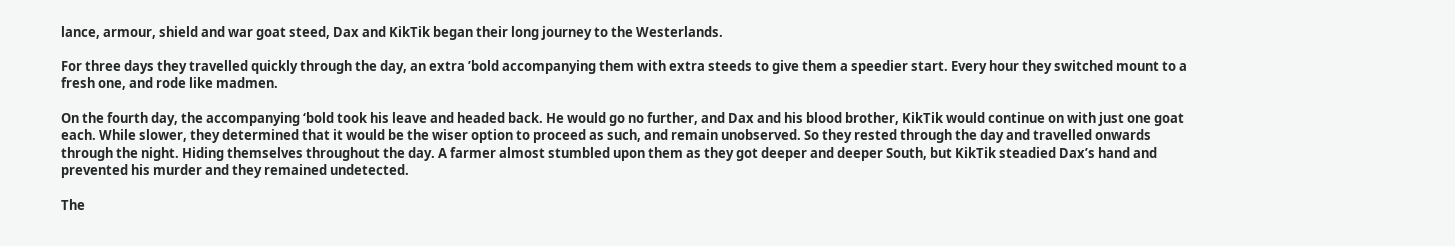lance, armour, shield and war goat steed, Dax and KikTik began their long journey to the Westerlands.

For three days they travelled quickly through the day, an extra ’bold accompanying them with extra steeds to give them a speedier start. Every hour they switched mount to a fresh one, and rode like madmen.

On the fourth day, the accompanying ‘bold took his leave and headed back. He would go no further, and Dax and his blood brother, KikTik would continue on with just one goat each. While slower, they determined that it would be the wiser option to proceed as such, and remain unobserved. So they rested through the day and travelled onwards through the night. Hiding themselves throughout the day. A farmer almost stumbled upon them as they got deeper and deeper South, but KikTik steadied Dax’s hand and prevented his murder and they remained undetected.

The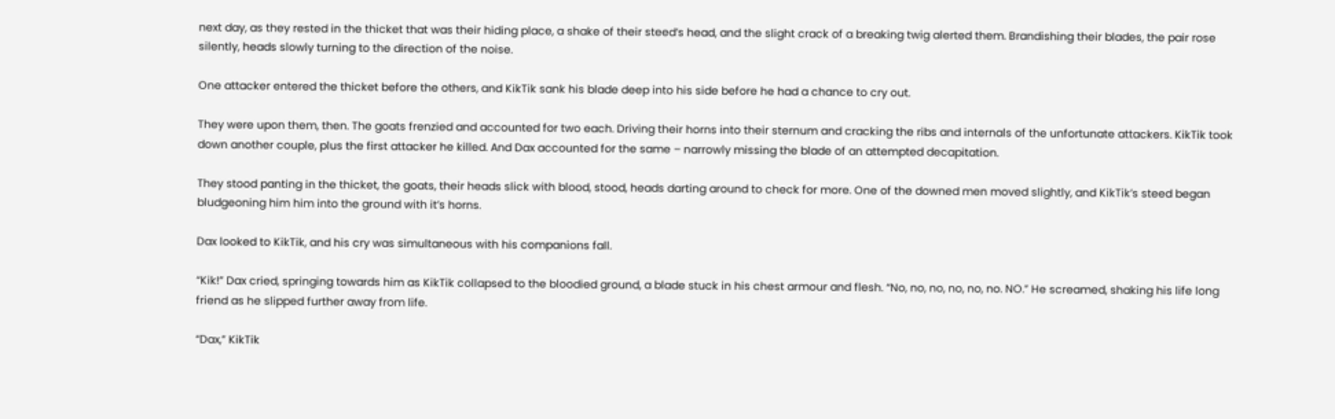next day, as they rested in the thicket that was their hiding place, a shake of their steed’s head, and the slight crack of a breaking twig alerted them. Brandishing their blades, the pair rose silently, heads slowly turning to the direction of the noise.

One attacker entered the thicket before the others, and KikTik sank his blade deep into his side before he had a chance to cry out.

They were upon them, then. The goats frenzied and accounted for two each. Driving their horns into their sternum and cracking the ribs and internals of the unfortunate attackers. KikTik took down another couple, plus the first attacker he killed. And Dax accounted for the same – narrowly missing the blade of an attempted decapitation.

They stood panting in the thicket, the goats, their heads slick with blood, stood, heads darting around to check for more. One of the downed men moved slightly, and KikTik’s steed began bludgeoning him him into the ground with it’s horns.

Dax looked to KikTik, and his cry was simultaneous with his companions fall.

“Kik!” Dax cried, springing towards him as KikTik collapsed to the bloodied ground, a blade stuck in his chest armour and flesh. “No, no, no, no, no, no. NO.” He screamed, shaking his life long friend as he slipped further away from life.

“Dax,” KikTik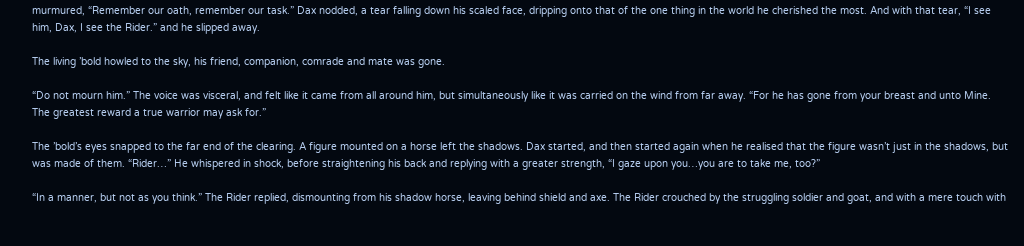murmured, “Remember our oath, remember our task.” Dax nodded, a tear falling down his scaled face, dripping onto that of the one thing in the world he cherished the most. And with that tear, “I see him, Dax, I see the Rider.” and he slipped away.

The living ’bold howled to the sky, his friend, companion, comrade and mate was gone.

“Do not mourn him.” The voice was visceral, and felt like it came from all around him, but simultaneously like it was carried on the wind from far away. “For he has gone from your breast and unto Mine. The greatest reward a true warrior may ask for.”

The ’bold’s eyes snapped to the far end of the clearing. A figure mounted on a horse left the shadows. Dax started, and then started again when he realised that the figure wasn’t just in the shadows, but was made of them. “Rider…” He whispered in shock, before straightening his back and replying with a greater strength, “I gaze upon you…you are to take me, too?”

“In a manner, but not as you think.” The Rider replied, dismounting from his shadow horse, leaving behind shield and axe. The Rider crouched by the struggling soldier and goat, and with a mere touch with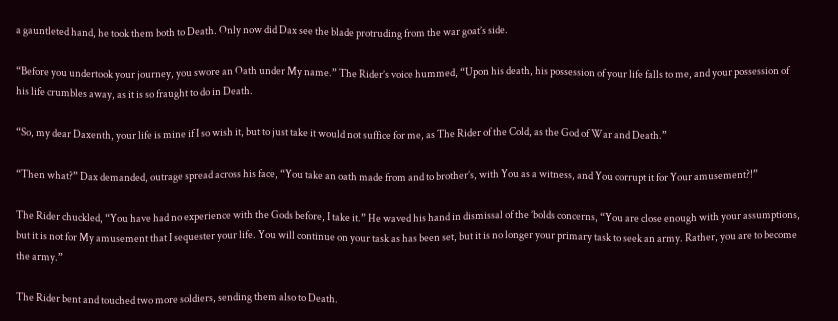a gauntleted hand, he took them both to Death. Only now did Dax see the blade protruding from the war goat’s side.

“Before you undertook your journey, you swore an Oath under My name.” The Rider’s voice hummed, “Upon his death, his possession of your life falls to me, and your possession of his life crumbles away, as it is so fraught to do in Death.

“So, my dear Daxenth, your life is mine if I so wish it, but to just take it would not suffice for me, as The Rider of the Cold, as the God of War and Death.”

“Then what?” Dax demanded, outrage spread across his face, “You take an oath made from and to brother’s, with You as a witness, and You corrupt it for Your amusement?!”

The Rider chuckled, “You have had no experience with the Gods before, I take it.” He waved his hand in dismissal of the ’bolds concerns, “You are close enough with your assumptions, but it is not for My amusement that I sequester your life. You will continue on your task as has been set, but it is no longer your primary task to seek an army. Rather, you are to become the army.”

The Rider bent and touched two more soldiers, sending them also to Death.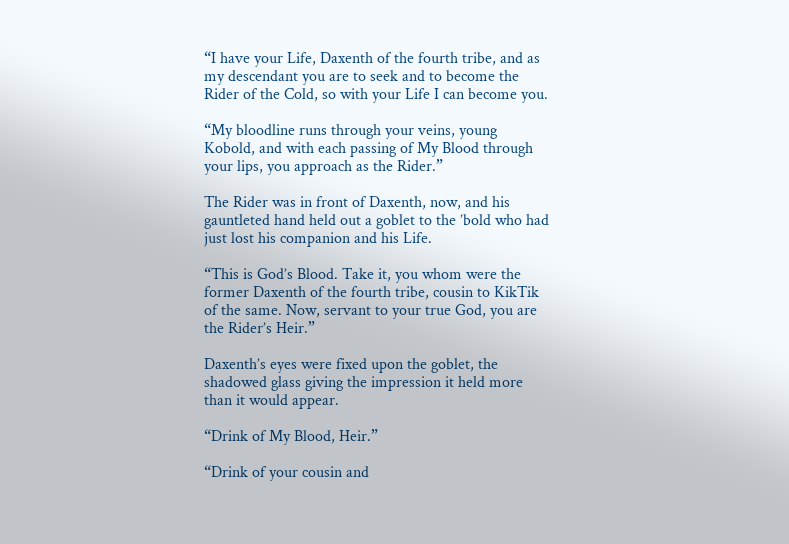“I have your Life, Daxenth of the fourth tribe, and as my descendant you are to seek and to become the Rider of the Cold, so with your Life I can become you.

“My bloodline runs through your veins, young Kobold, and with each passing of My Blood through your lips, you approach as the Rider.”

The Rider was in front of Daxenth, now, and his gauntleted hand held out a goblet to the ’bold who had just lost his companion and his Life.

“This is God’s Blood. Take it, you whom were the former Daxenth of the fourth tribe, cousin to KikTik of the same. Now, servant to your true God, you are the Rider’s Heir.”

Daxenth’s eyes were fixed upon the goblet, the shadowed glass giving the impression it held more than it would appear.

“Drink of My Blood, Heir.”

“Drink of your cousin and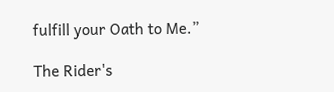fulfill your Oath to Me.”

The Rider's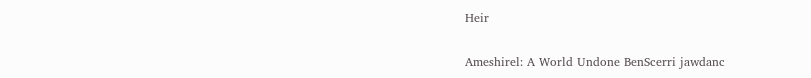Heir

Ameshirel: A World Undone BenScerri jawdanc